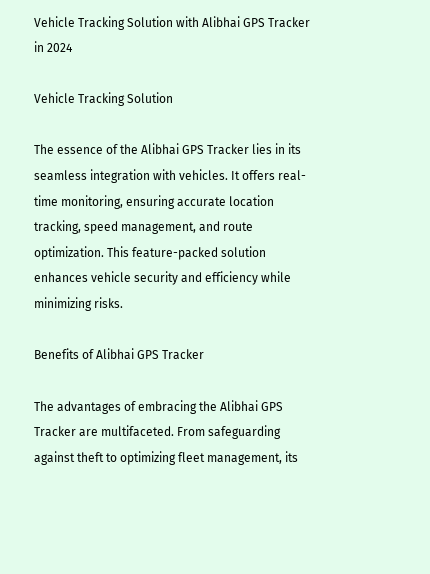Vehicle Tracking Solution with Alibhai GPS Tracker in 2024

Vehicle Tracking Solution

The essence of the Alibhai GPS Tracker lies in its seamless integration with vehicles. It offers real-time monitoring, ensuring accurate location tracking, speed management, and route optimization. This feature-packed solution enhances vehicle security and efficiency while minimizing risks.

Benefits of Alibhai GPS Tracker

The advantages of embracing the Alibhai GPS Tracker are multifaceted. From safeguarding against theft to optimizing fleet management, its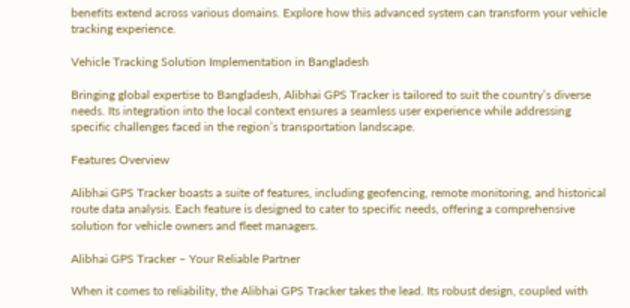benefits extend across various domains. Explore how this advanced system can transform your vehicle tracking experience.

Vehicle Tracking Solution Implementation in Bangladesh

Bringing global expertise to Bangladesh, Alibhai GPS Tracker is tailored to suit the country’s diverse needs. Its integration into the local context ensures a seamless user experience while addressing specific challenges faced in the region’s transportation landscape.

Features Overview

Alibhai GPS Tracker boasts a suite of features, including geofencing, remote monitoring, and historical route data analysis. Each feature is designed to cater to specific needs, offering a comprehensive solution for vehicle owners and fleet managers.

Alibhai GPS Tracker – Your Reliable Partner

When it comes to reliability, the Alibhai GPS Tracker takes the lead. Its robust design, coupled with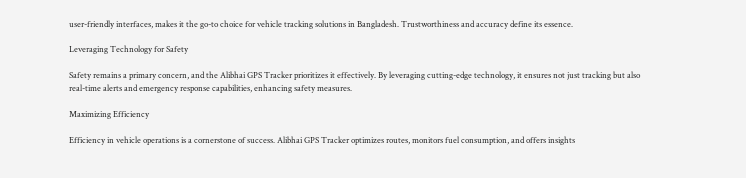user-friendly interfaces, makes it the go-to choice for vehicle tracking solutions in Bangladesh. Trustworthiness and accuracy define its essence.

Leveraging Technology for Safety

Safety remains a primary concern, and the Alibhai GPS Tracker prioritizes it effectively. By leveraging cutting-edge technology, it ensures not just tracking but also real-time alerts and emergency response capabilities, enhancing safety measures.

Maximizing Efficiency

Efficiency in vehicle operations is a cornerstone of success. Alibhai GPS Tracker optimizes routes, monitors fuel consumption, and offers insights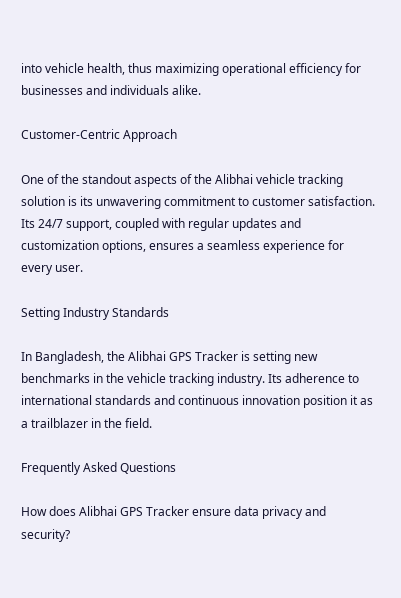into vehicle health, thus maximizing operational efficiency for businesses and individuals alike.

Customer-Centric Approach

One of the standout aspects of the Alibhai vehicle tracking solution is its unwavering commitment to customer satisfaction. Its 24/7 support, coupled with regular updates and customization options, ensures a seamless experience for every user.

Setting Industry Standards

In Bangladesh, the Alibhai GPS Tracker is setting new benchmarks in the vehicle tracking industry. Its adherence to international standards and continuous innovation position it as a trailblazer in the field.

Frequently Asked Questions

How does Alibhai GPS Tracker ensure data privacy and security?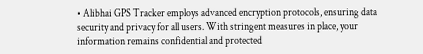• Alibhai GPS Tracker employs advanced encryption protocols, ensuring data security and privacy for all users. With stringent measures in place, your information remains confidential and protected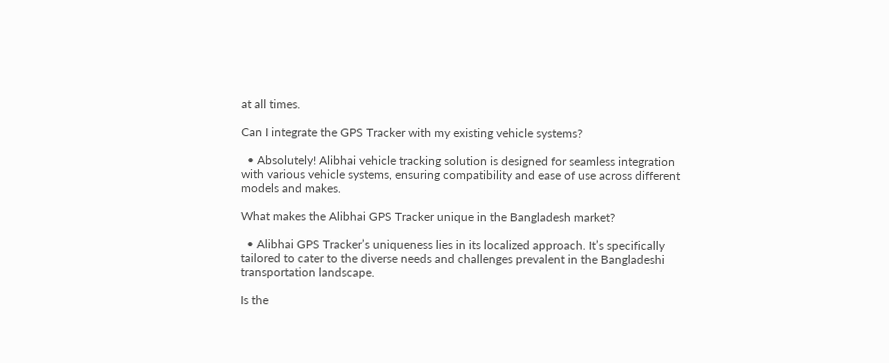at all times.

Can I integrate the GPS Tracker with my existing vehicle systems?

  • Absolutely! Alibhai vehicle tracking solution is designed for seamless integration with various vehicle systems, ensuring compatibility and ease of use across different models and makes.

What makes the Alibhai GPS Tracker unique in the Bangladesh market?

  • Alibhai GPS Tracker’s uniqueness lies in its localized approach. It’s specifically tailored to cater to the diverse needs and challenges prevalent in the Bangladeshi transportation landscape.

Is the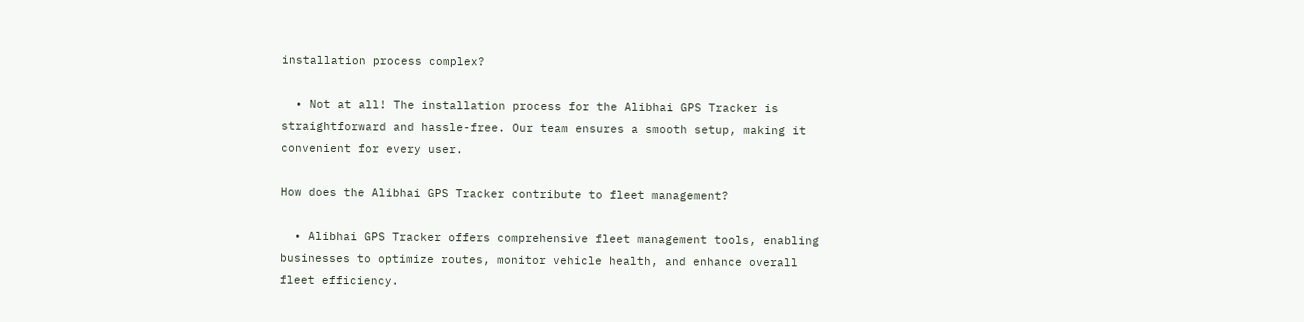installation process complex?

  • Not at all! The installation process for the Alibhai GPS Tracker is straightforward and hassle-free. Our team ensures a smooth setup, making it convenient for every user.

How does the Alibhai GPS Tracker contribute to fleet management?

  • Alibhai GPS Tracker offers comprehensive fleet management tools, enabling businesses to optimize routes, monitor vehicle health, and enhance overall fleet efficiency.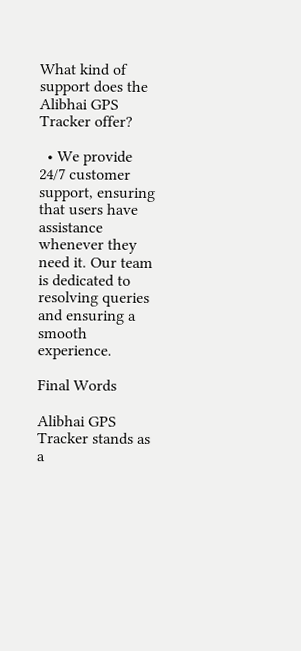What kind of support does the Alibhai GPS Tracker offer?

  • We provide 24/7 customer support, ensuring that users have assistance whenever they need it. Our team is dedicated to resolving queries and ensuring a smooth experience.

Final Words

Alibhai GPS Tracker stands as a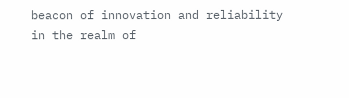beacon of innovation and reliability in the realm of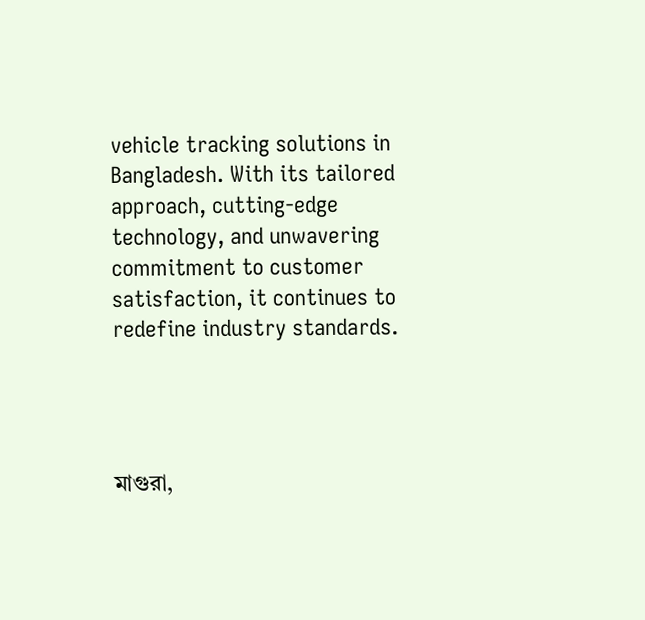vehicle tracking solutions in Bangladesh. With its tailored approach, cutting-edge technology, and unwavering commitment to customer satisfaction, it continues to redefine industry standards.




মাগুরা,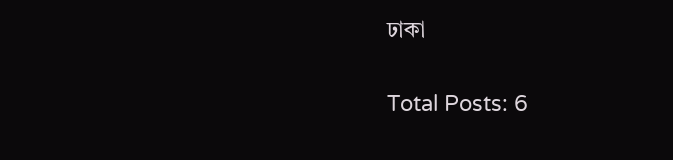ঢাকা

Total Posts: 6